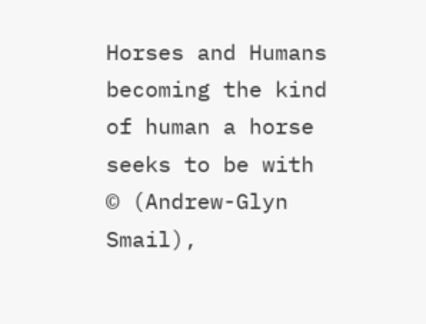Horses and Humans
becoming the kind of human a horse seeks to be with
© (Andrew-Glyn Smail),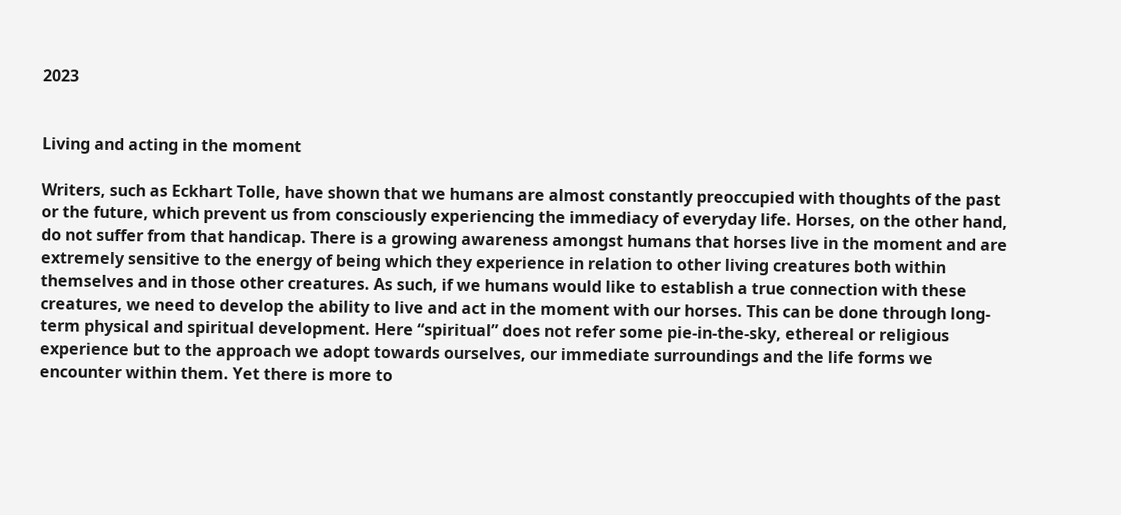2023


Living and acting in the moment

Writers, such as Eckhart Tolle, have shown that we humans are almost constantly preoccupied with thoughts of the past or the future, which prevent us from consciously experiencing the immediacy of everyday life. Horses, on the other hand, do not suffer from that handicap. There is a growing awareness amongst humans that horses live in the moment and are extremely sensitive to the energy of being which they experience in relation to other living creatures both within themselves and in those other creatures. As such, if we humans would like to establish a true connection with these creatures, we need to develop the ability to live and act in the moment with our horses. This can be done through long-term physical and spiritual development. Here “spiritual” does not refer some pie-in-the-sky, ethereal or religious experience but to the approach we adopt towards ourselves, our immediate surroundings and the life forms we encounter within them. Yet there is more to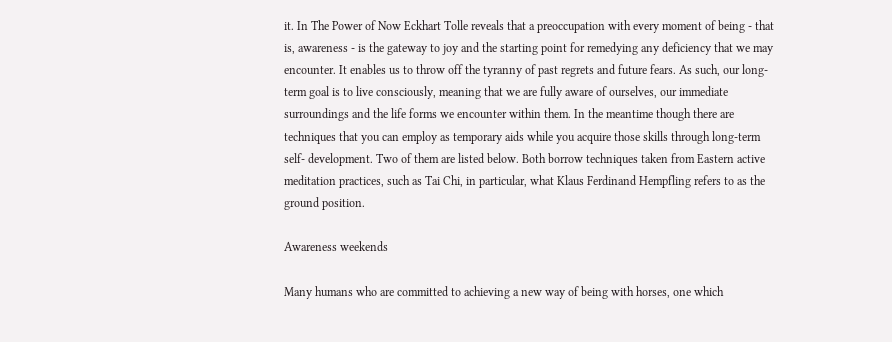it. In The Power of Now Eckhart Tolle reveals that a preoccupation with every moment of being - that is, awareness - is the gateway to joy and the starting point for remedying any deficiency that we may encounter. It enables us to throw off the tyranny of past regrets and future fears. As such, our long-term goal is to live consciously, meaning that we are fully aware of ourselves, our immediate surroundings and the life forms we encounter within them. In the meantime though there are techniques that you can employ as temporary aids while you acquire those skills through long-term self- development. Two of them are listed below. Both borrow techniques taken from Eastern active meditation practices, such as Tai Chi, in particular, what Klaus Ferdinand Hempfling refers to as the ground position.

Awareness weekends

Many humans who are committed to achieving a new way of being with horses, one which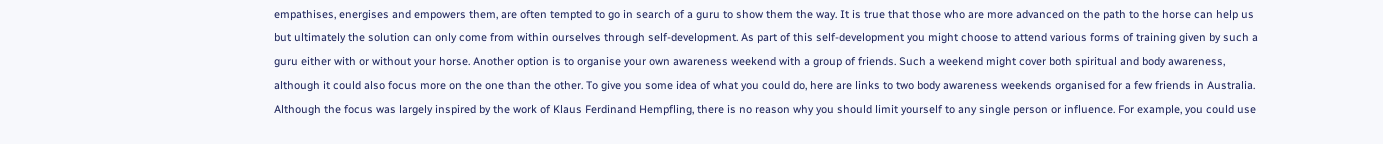empathises, energises and empowers them, are often tempted to go in search of a guru to show them the way. It is true that those who are more advanced on the path to the horse can help us but ultimately the solution can only come from within ourselves through self-development. As part of this self-development you might choose to attend various forms of training given by such a guru either with or without your horse. Another option is to organise your own awareness weekend with a group of friends. Such a weekend might cover both spiritual and body awareness, although it could also focus more on the one than the other. To give you some idea of what you could do, here are links to two body awareness weekends organised for a few friends in Australia. Although the focus was largely inspired by the work of Klaus Ferdinand Hempfling, there is no reason why you should limit yourself to any single person or influence. For example, you could use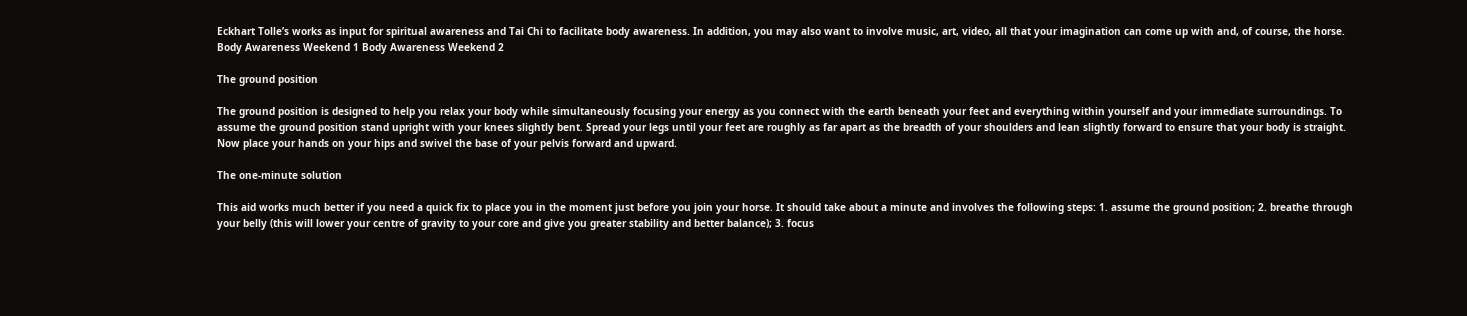Eckhart Tolle’s works as input for spiritual awareness and Tai Chi to facilitate body awareness. In addition, you may also want to involve music, art, video, all that your imagination can come up with and, of course, the horse. Body Awareness Weekend 1 Body Awareness Weekend 2

The ground position

The ground position is designed to help you relax your body while simultaneously focusing your energy as you connect with the earth beneath your feet and everything within yourself and your immediate surroundings. To assume the ground position stand upright with your knees slightly bent. Spread your legs until your feet are roughly as far apart as the breadth of your shoulders and lean slightly forward to ensure that your body is straight. Now place your hands on your hips and swivel the base of your pelvis forward and upward.

The one-minute solution

This aid works much better if you need a quick fix to place you in the moment just before you join your horse. It should take about a minute and involves the following steps: 1. assume the ground position; 2. breathe through your belly (this will lower your centre of gravity to your core and give you greater stability and better balance); 3. focus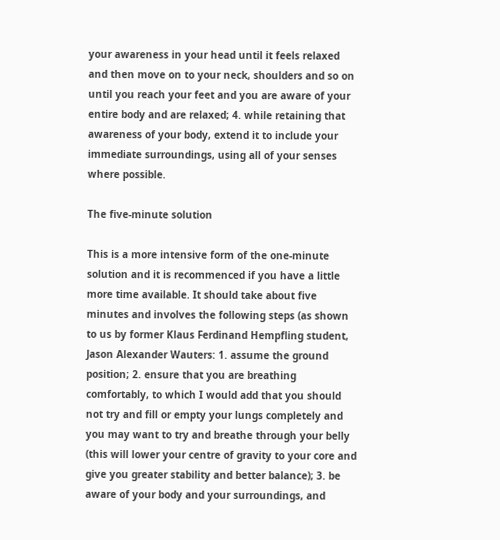your awareness in your head until it feels relaxed and then move on to your neck, shoulders and so on until you reach your feet and you are aware of your entire body and are relaxed; 4. while retaining that awareness of your body, extend it to include your immediate surroundings, using all of your senses where possible.

The five-minute solution

This is a more intensive form of the one-minute solution and it is recommenced if you have a little more time available. It should take about five minutes and involves the following steps (as shown to us by former Klaus Ferdinand Hempfling student, Jason Alexander Wauters: 1. assume the ground position; 2. ensure that you are breathing comfortably, to which I would add that you should not try and fill or empty your lungs completely and you may want to try and breathe through your belly (this will lower your centre of gravity to your core and give you greater stability and better balance); 3. be aware of your body and your surroundings, and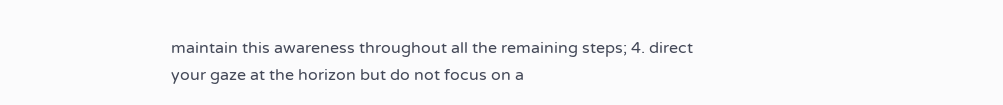maintain this awareness throughout all the remaining steps; 4. direct your gaze at the horizon but do not focus on a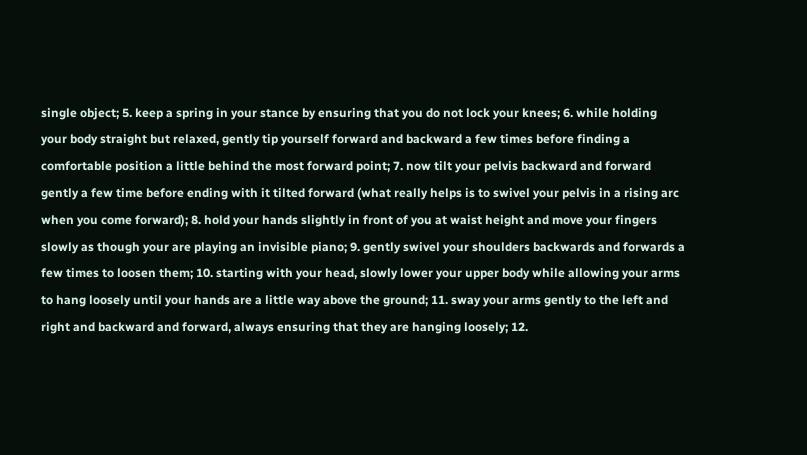single object; 5. keep a spring in your stance by ensuring that you do not lock your knees; 6. while holding your body straight but relaxed, gently tip yourself forward and backward a few times before finding a comfortable position a little behind the most forward point; 7. now tilt your pelvis backward and forward gently a few time before ending with it tilted forward (what really helps is to swivel your pelvis in a rising arc when you come forward); 8. hold your hands slightly in front of you at waist height and move your fingers slowly as though your are playing an invisible piano; 9. gently swivel your shoulders backwards and forwards a few times to loosen them; 10. starting with your head, slowly lower your upper body while allowing your arms to hang loosely until your hands are a little way above the ground; 11. sway your arms gently to the left and right and backward and forward, always ensuring that they are hanging loosely; 12.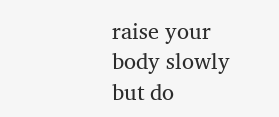raise your body slowly but do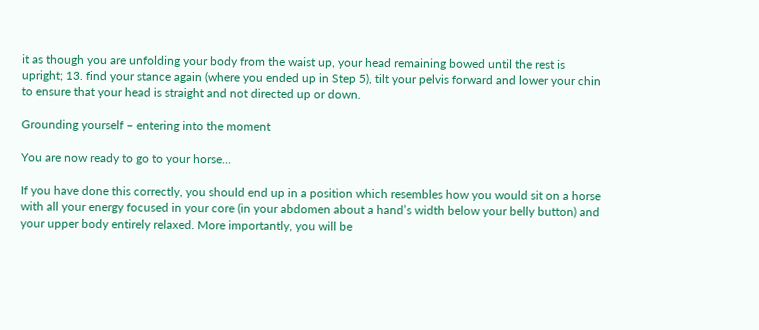it as though you are unfolding your body from the waist up, your head remaining bowed until the rest is upright; 13. find your stance again (where you ended up in Step 5), tilt your pelvis forward and lower your chin to ensure that your head is straight and not directed up or down.

Grounding yourself – entering into the moment

You are now ready to go to your horse...

If you have done this correctly, you should end up in a position which resembles how you would sit on a horse with all your energy focused in your core (in your abdomen about a hand’s width below your belly button) and your upper body entirely relaxed. More importantly, you will be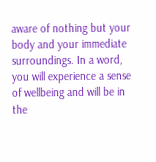aware of nothing but your body and your immediate surroundings. In a word, you will experience a sense of wellbeing and will be in the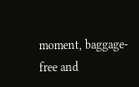moment, baggage-free and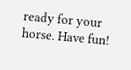ready for your horse. Have fun!